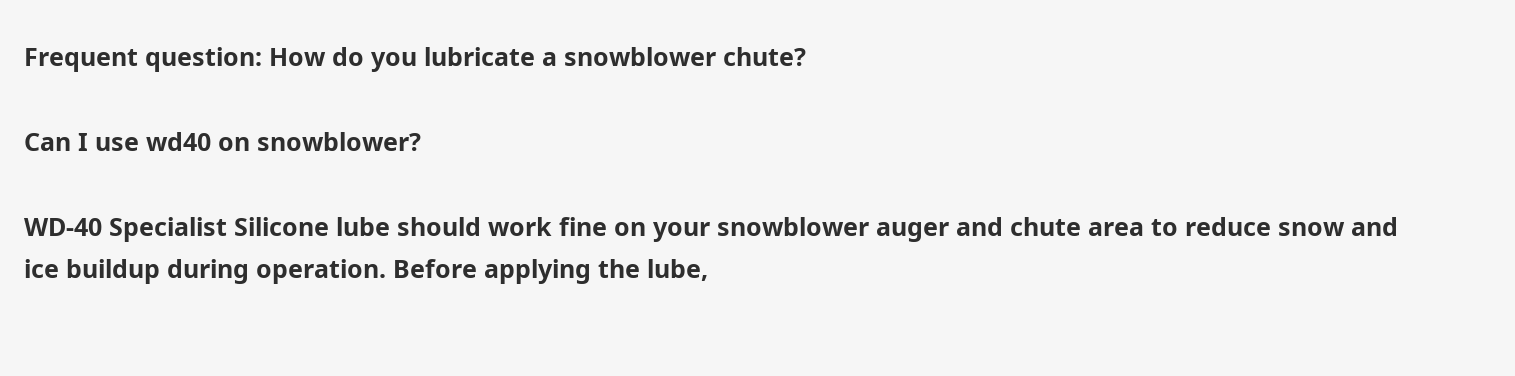Frequent question: How do you lubricate a snowblower chute?

Can I use wd40 on snowblower?

WD-40 Specialist Silicone lube should work fine on your snowblower auger and chute area to reduce snow and ice buildup during operation. Before applying the lube,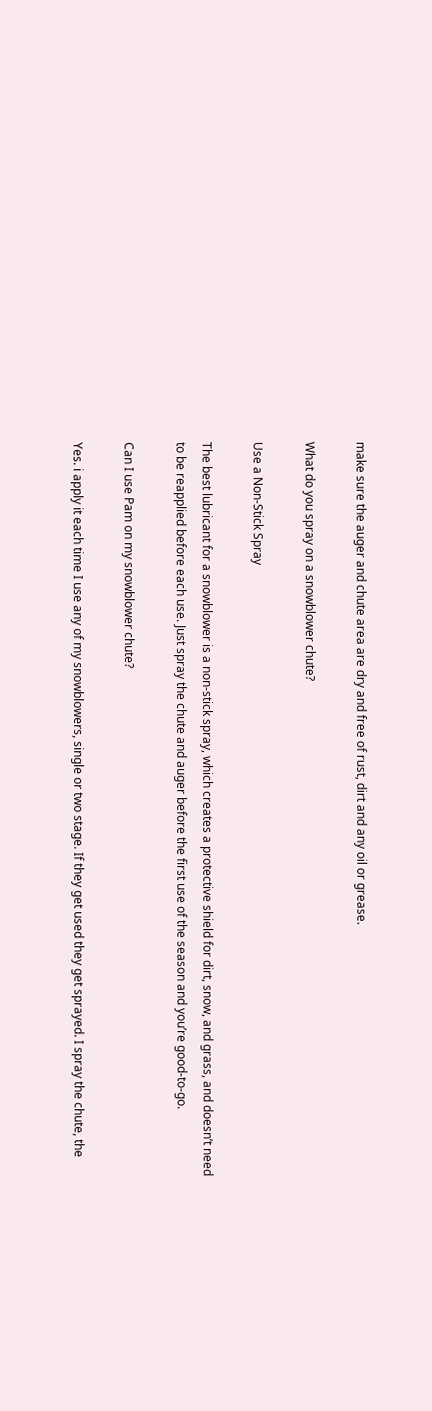make sure the auger and chute area are dry and free of rust, dirt and any oil or grease.

What do you spray on a snowblower chute?

Use a Non-Stick Spray

The best lubricant for a snowblower is a non-stick spray, which creates a protective shield for dirt, snow, and grass, and doesn’t need to be reapplied before each use. Just spray the chute and auger before the first use of the season and you’re good-to-go.

Can I use Pam on my snowblower chute?

Yes. i apply it each time I use any of my snowblowers, single or two stage. If they get used they get sprayed. I spray the chute, the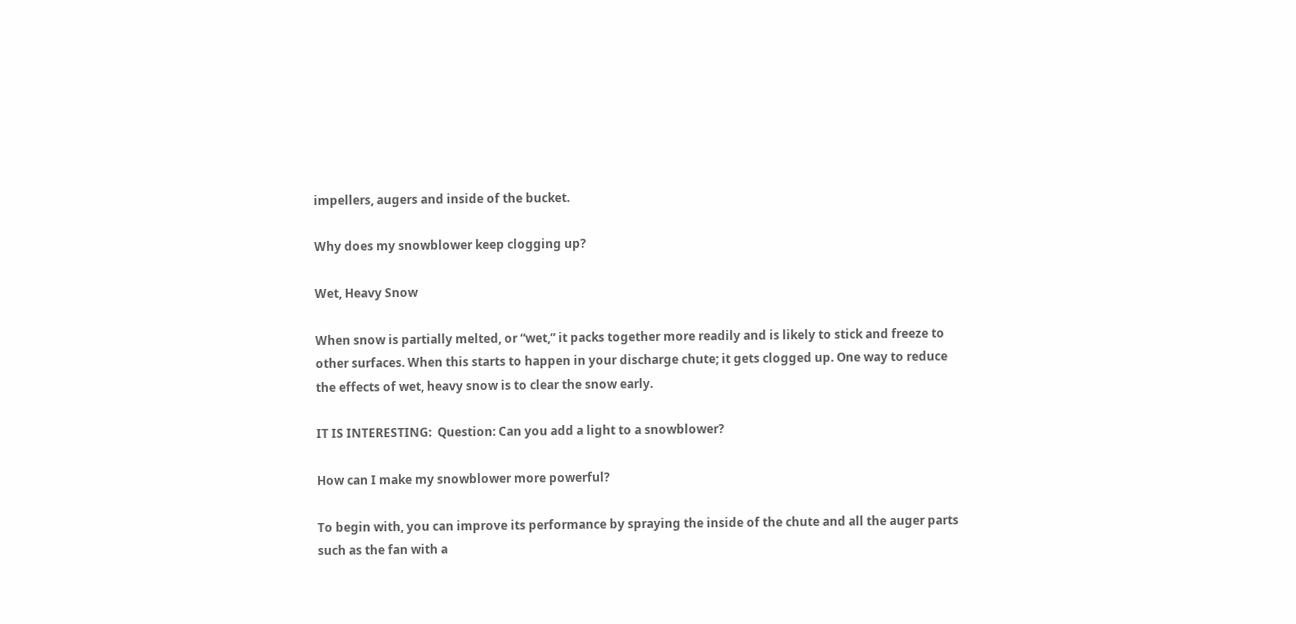impellers, augers and inside of the bucket.

Why does my snowblower keep clogging up?

Wet, Heavy Snow

When snow is partially melted, or “wet,” it packs together more readily and is likely to stick and freeze to other surfaces. When this starts to happen in your discharge chute; it gets clogged up. One way to reduce the effects of wet, heavy snow is to clear the snow early.

IT IS INTERESTING:  Question: Can you add a light to a snowblower?

How can I make my snowblower more powerful?

To begin with, you can improve its performance by spraying the inside of the chute and all the auger parts such as the fan with a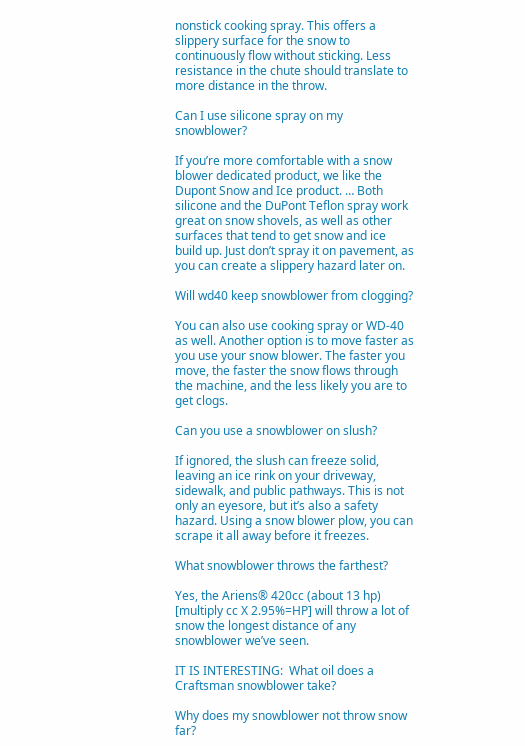nonstick cooking spray. This offers a slippery surface for the snow to continuously flow without sticking. Less resistance in the chute should translate to more distance in the throw.

Can I use silicone spray on my snowblower?

If you’re more comfortable with a snow blower dedicated product, we like the Dupont Snow and Ice product. … Both silicone and the DuPont Teflon spray work great on snow shovels, as well as other surfaces that tend to get snow and ice build up. Just don’t spray it on pavement, as you can create a slippery hazard later on.

Will wd40 keep snowblower from clogging?

You can also use cooking spray or WD-40 as well. Another option is to move faster as you use your snow blower. The faster you move, the faster the snow flows through the machine, and the less likely you are to get clogs.

Can you use a snowblower on slush?

If ignored, the slush can freeze solid, leaving an ice rink on your driveway, sidewalk, and public pathways. This is not only an eyesore, but it’s also a safety hazard. Using a snow blower plow, you can scrape it all away before it freezes.

What snowblower throws the farthest?

Yes, the Ariens® 420cc (about 13 hp) [multiply cc X 2.95%=HP] will throw a lot of snow the longest distance of any snowblower we’ve seen.

IT IS INTERESTING:  What oil does a Craftsman snowblower take?

Why does my snowblower not throw snow far?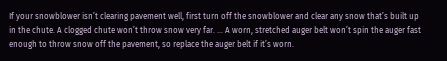If your snowblower isn’t clearing pavement well, first turn off the snowblower and clear any snow that’s built up in the chute. A clogged chute won’t throw snow very far. … A worn, stretched auger belt won’t spin the auger fast enough to throw snow off the pavement, so replace the auger belt if it’s worn.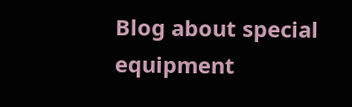Blog about special equipment